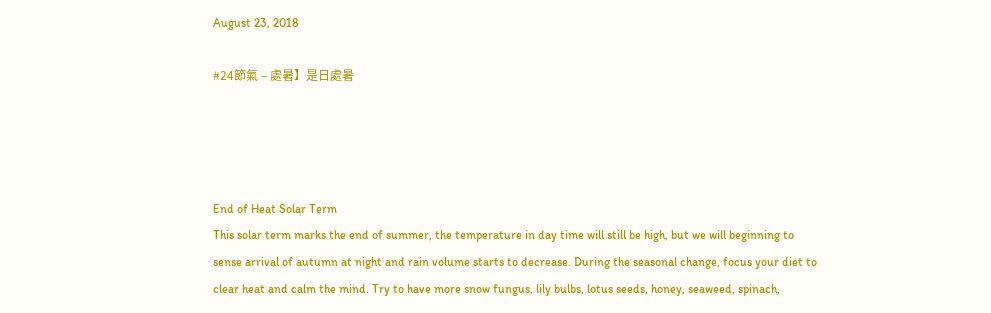August 23, 2018

#24節氣 – 處暑】是日處暑




End of Heat Solar Term
This solar term marks the end of summer, the temperature in day time will still be high, but we will beginning to sense arrival of autumn at night and rain volume starts to decrease. During the seasonal change, focus your diet to clear heat and calm the mind. Try to have more snow fungus, lily bulbs, lotus seeds, honey, seaweed, spinach,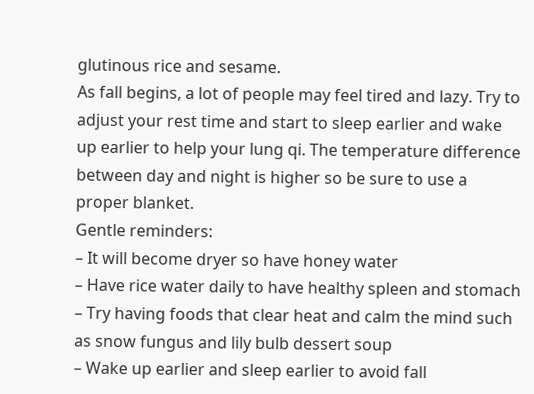glutinous rice and sesame.
As fall begins, a lot of people may feel tired and lazy. Try to adjust your rest time and start to sleep earlier and wake up earlier to help your lung qi. The temperature difference between day and night is higher so be sure to use a proper blanket.
Gentle reminders:
– It will become dryer so have honey water
– Have rice water daily to have healthy spleen and stomach
– Try having foods that clear heat and calm the mind such as snow fungus and lily bulb dessert soup
– Wake up earlier and sleep earlier to avoid fall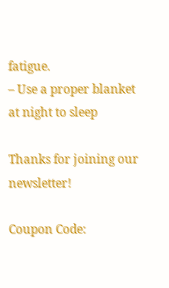fatigue.
– Use a proper blanket at night to sleep

Thanks for joining our newsletter!

Coupon Code: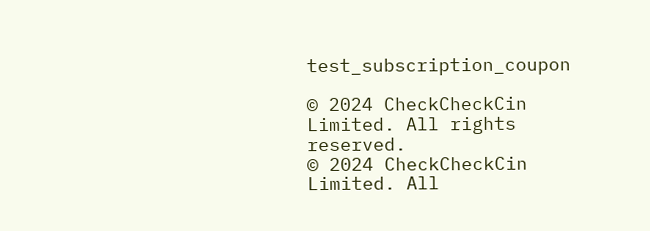test_subscription_coupon

© 2024 CheckCheckCin Limited. All rights reserved.
© 2024 CheckCheckCin Limited. All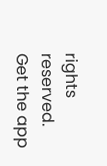rights reserved.
Get the app